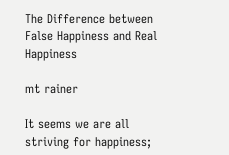The Difference between False Happiness and Real Happiness

mt rainer

It seems we are all striving for happiness;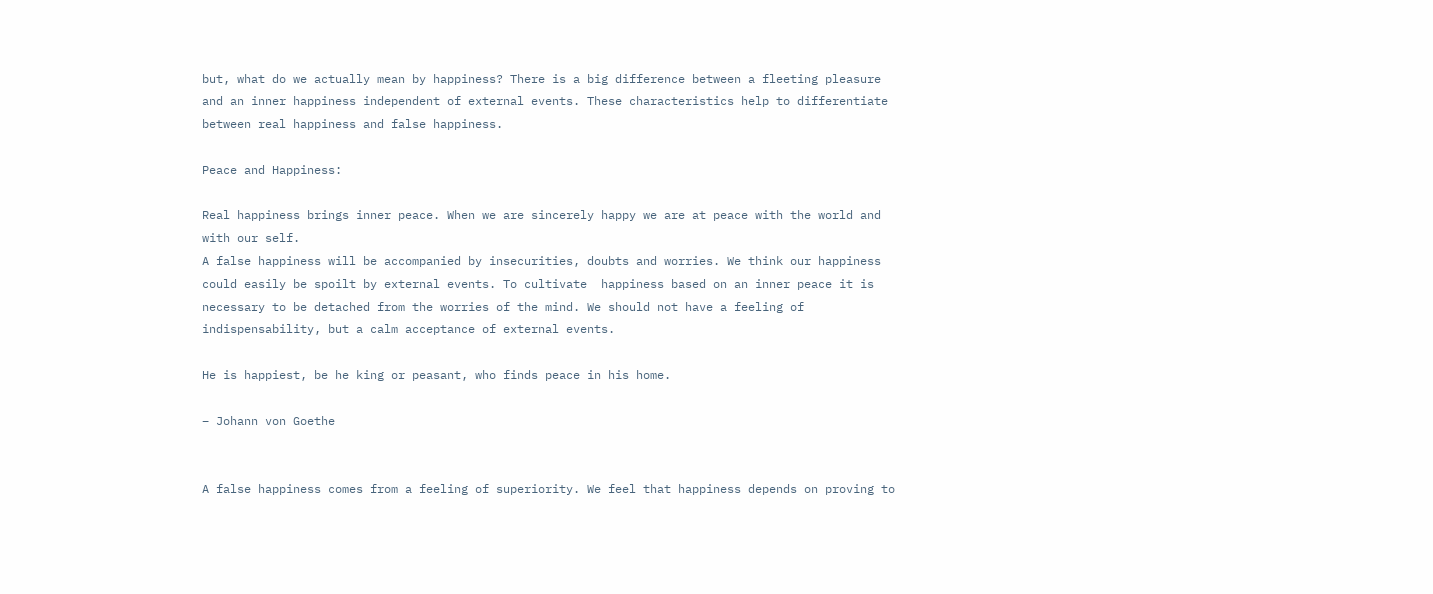but, what do we actually mean by happiness? There is a big difference between a fleeting pleasure and an inner happiness independent of external events. These characteristics help to differentiate between real happiness and false happiness.

Peace and Happiness:

Real happiness brings inner peace. When we are sincerely happy we are at peace with the world and with our self.
A false happiness will be accompanied by insecurities, doubts and worries. We think our happiness could easily be spoilt by external events. To cultivate  happiness based on an inner peace it is necessary to be detached from the worries of the mind. We should not have a feeling of indispensability, but a calm acceptance of external events.

He is happiest, be he king or peasant, who finds peace in his home.

– Johann von Goethe


A false happiness comes from a feeling of superiority. We feel that happiness depends on proving to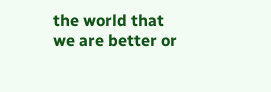the world that we are better or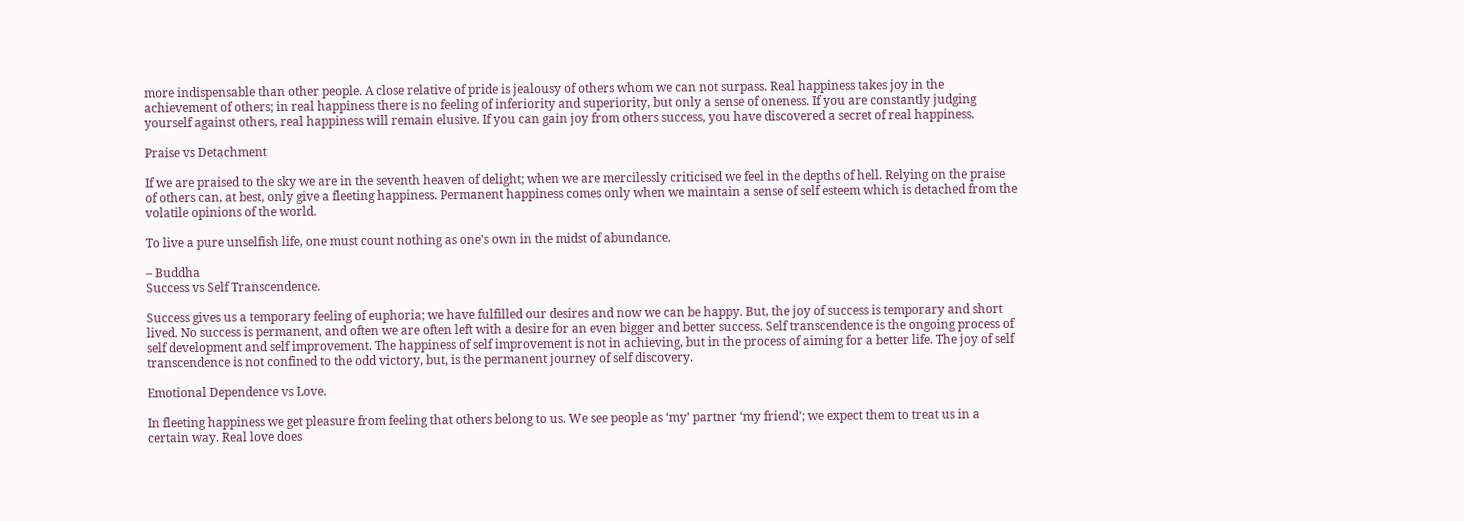more indispensable than other people. A close relative of pride is jealousy of others whom we can not surpass. Real happiness takes joy in the achievement of others; in real happiness there is no feeling of inferiority and superiority, but only a sense of oneness. If you are constantly judging yourself against others, real happiness will remain elusive. If you can gain joy from others success, you have discovered a secret of real happiness.

Praise vs Detachment

If we are praised to the sky we are in the seventh heaven of delight; when we are mercilessly criticised we feel in the depths of hell. Relying on the praise of others can, at best, only give a fleeting happiness. Permanent happiness comes only when we maintain a sense of self esteem which is detached from the volatile opinions of the world.

To live a pure unselfish life, one must count nothing as one’s own in the midst of abundance.

– Buddha
Success vs Self Transcendence.

Success gives us a temporary feeling of euphoria; we have fulfilled our desires and now we can be happy. But, the joy of success is temporary and short lived. No success is permanent, and often we are often left with a desire for an even bigger and better success. Self transcendence is the ongoing process of self development and self improvement. The happiness of self improvement is not in achieving, but in the process of aiming for a better life. The joy of self transcendence is not confined to the odd victory, but, is the permanent journey of self discovery.

Emotional Dependence vs Love.

In fleeting happiness we get pleasure from feeling that others belong to us. We see people as ‘my’ partner ‘my friend’; we expect them to treat us in a certain way. Real love does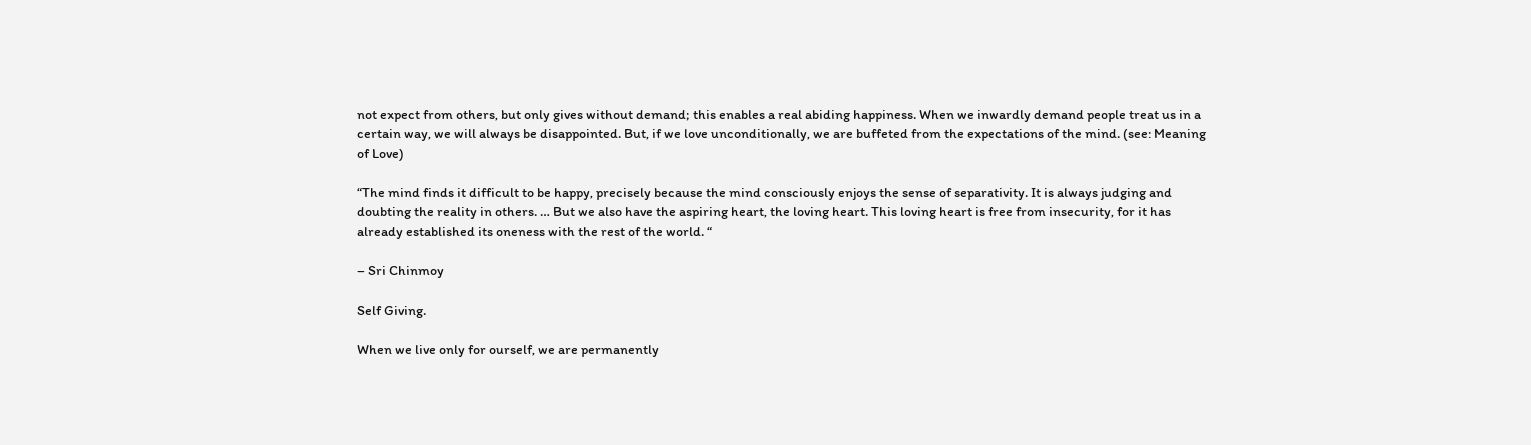not expect from others, but only gives without demand; this enables a real abiding happiness. When we inwardly demand people treat us in a certain way, we will always be disappointed. But, if we love unconditionally, we are buffeted from the expectations of the mind. (see: Meaning of Love)

“The mind finds it difficult to be happy, precisely because the mind consciously enjoys the sense of separativity. It is always judging and doubting the reality in others. … But we also have the aspiring heart, the loving heart. This loving heart is free from insecurity, for it has already established its oneness with the rest of the world. “

– Sri Chinmoy

Self Giving.

When we live only for ourself, we are permanently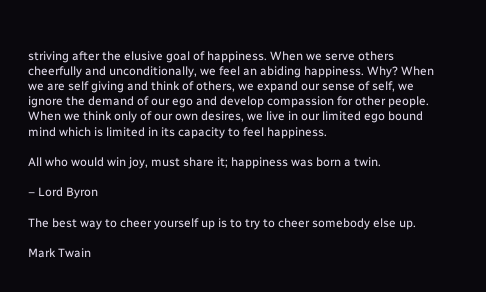striving after the elusive goal of happiness. When we serve others cheerfully and unconditionally, we feel an abiding happiness. Why? When we are self giving and think of others, we expand our sense of self, we ignore the demand of our ego and develop compassion for other people. When we think only of our own desires, we live in our limited ego bound mind which is limited in its capacity to feel happiness.

All who would win joy, must share it; happiness was born a twin.

– Lord Byron

The best way to cheer yourself up is to try to cheer somebody else up.

Mark Twain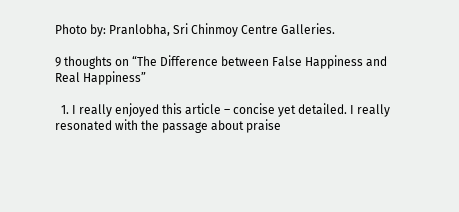Photo by: Pranlobha, Sri Chinmoy Centre Galleries.

9 thoughts on “The Difference between False Happiness and Real Happiness”

  1. I really enjoyed this article – concise yet detailed. I really resonated with the passage about praise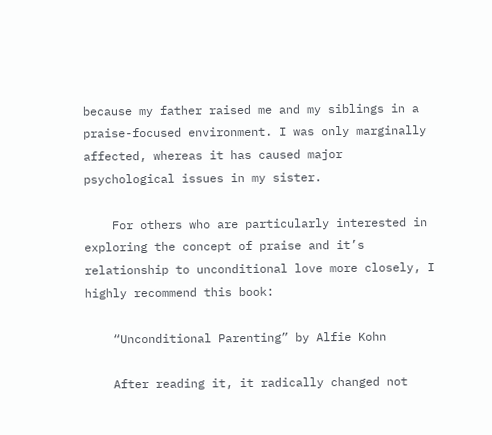because my father raised me and my siblings in a praise-focused environment. I was only marginally affected, whereas it has caused major psychological issues in my sister.

    For others who are particularly interested in exploring the concept of praise and it’s relationship to unconditional love more closely, I highly recommend this book:

    “Unconditional Parenting” by Alfie Kohn

    After reading it, it radically changed not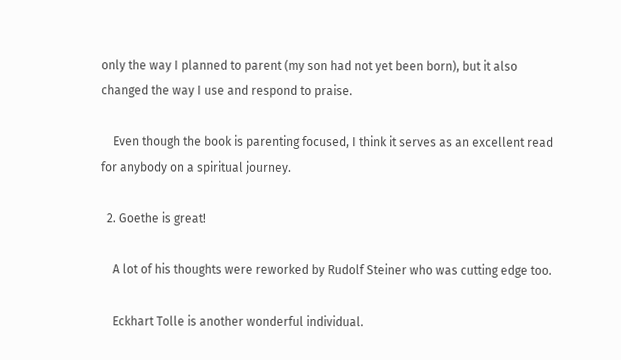only the way I planned to parent (my son had not yet been born), but it also changed the way I use and respond to praise.

    Even though the book is parenting focused, I think it serves as an excellent read for anybody on a spiritual journey.

  2. Goethe is great!

    A lot of his thoughts were reworked by Rudolf Steiner who was cutting edge too.

    Eckhart Tolle is another wonderful individual.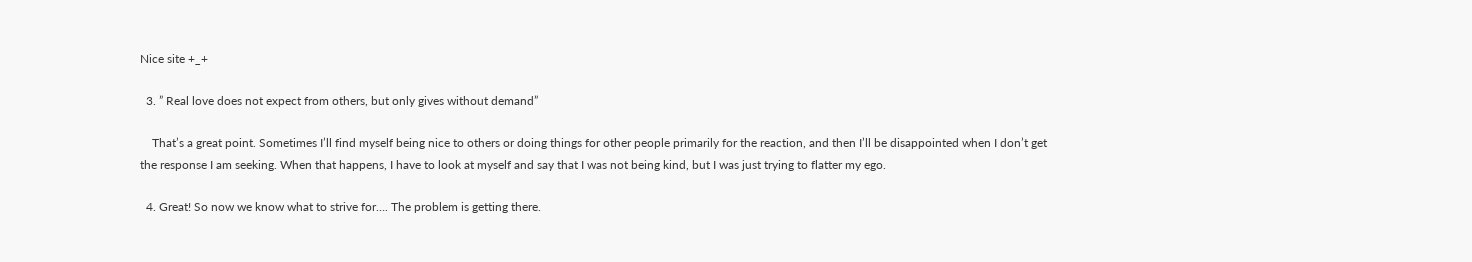Nice site +_+

  3. ” Real love does not expect from others, but only gives without demand”

    That’s a great point. Sometimes I’ll find myself being nice to others or doing things for other people primarily for the reaction, and then I’ll be disappointed when I don’t get the response I am seeking. When that happens, I have to look at myself and say that I was not being kind, but I was just trying to flatter my ego.

  4. Great! So now we know what to strive for…. The problem is getting there.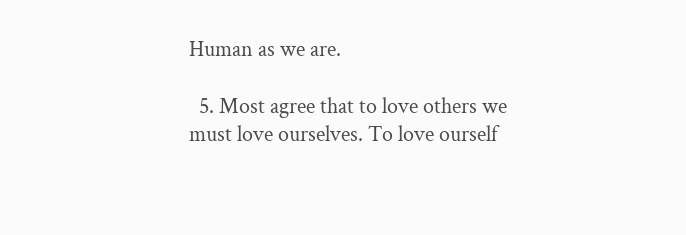Human as we are.

  5. Most agree that to love others we must love ourselves. To love ourself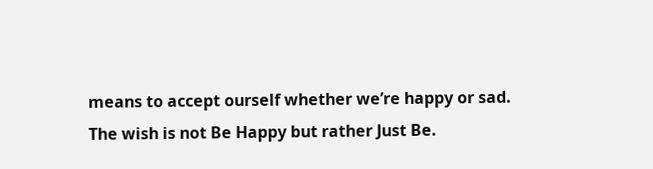means to accept ourself whether we’re happy or sad. The wish is not Be Happy but rather Just Be.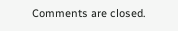Comments are closed.